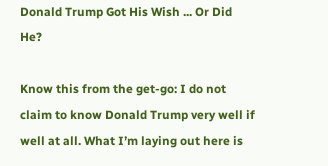Donald Trump Got His Wish ... Or Did He?

Know this from the get-go: I do not claim to know Donald Trump very well if well at all. What I’m laying out here is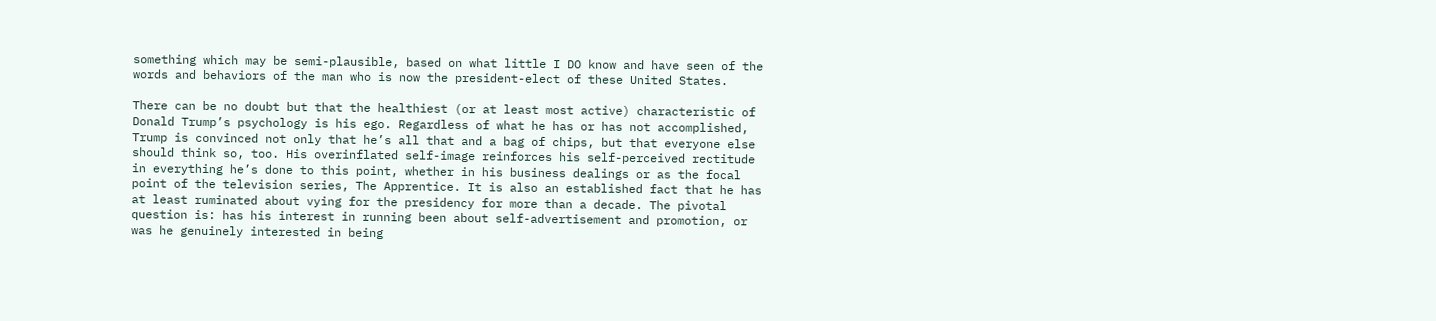something which may be semi-plausible, based on what little I DO know and have seen of the words and behaviors of the man who is now the president-elect of these United States.

There can be no doubt but that the healthiest (or at least most active) characteristic of Donald Trump’s psychology is his ego. Regardless of what he has or has not accomplished, Trump is convinced not only that he’s all that and a bag of chips, but that everyone else should think so, too. His overinflated self-image reinforces his self-perceived rectitude in everything he’s done to this point, whether in his business dealings or as the focal point of the television series, The Apprentice. It is also an established fact that he has at least ruminated about vying for the presidency for more than a decade. The pivotal question is: has his interest in running been about self-advertisement and promotion, or was he genuinely interested in being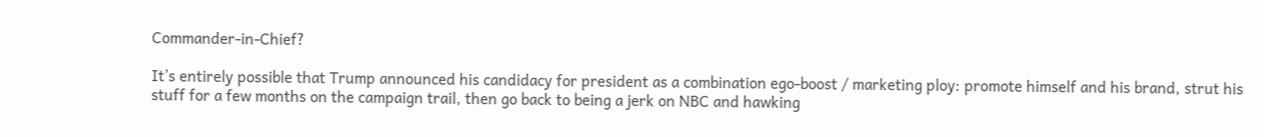Commander-in-Chief?

It’s entirely possible that Trump announced his candidacy for president as a combination ego-boost / marketing ploy: promote himself and his brand, strut his stuff for a few months on the campaign trail, then go back to being a jerk on NBC and hawking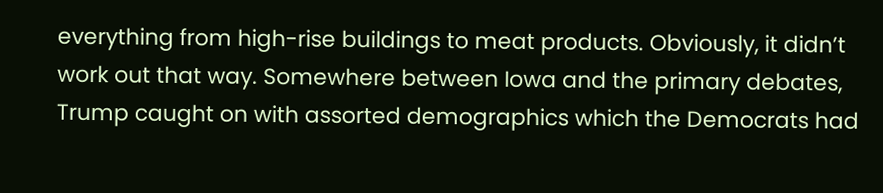everything from high-rise buildings to meat products. Obviously, it didn’t work out that way. Somewhere between Iowa and the primary debates, Trump caught on with assorted demographics which the Democrats had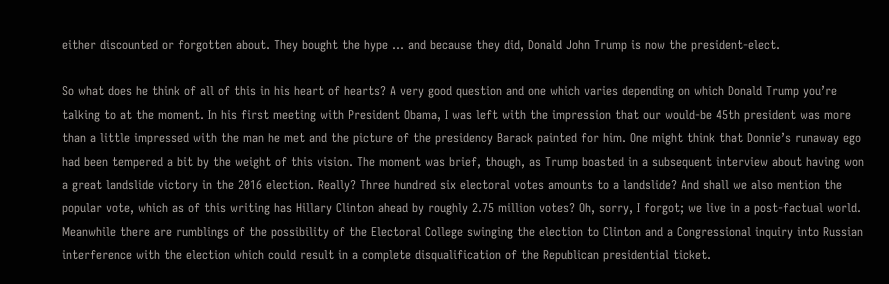either discounted or forgotten about. They bought the hype … and because they did, Donald John Trump is now the president-elect.

So what does he think of all of this in his heart of hearts? A very good question and one which varies depending on which Donald Trump you’re talking to at the moment. In his first meeting with President Obama, I was left with the impression that our would-be 45th president was more than a little impressed with the man he met and the picture of the presidency Barack painted for him. One might think that Donnie’s runaway ego had been tempered a bit by the weight of this vision. The moment was brief, though, as Trump boasted in a subsequent interview about having won a great landslide victory in the 2016 election. Really? Three hundred six electoral votes amounts to a landslide? And shall we also mention the popular vote, which as of this writing has Hillary Clinton ahead by roughly 2.75 million votes? Oh, sorry, I forgot; we live in a post-factual world. Meanwhile there are rumblings of the possibility of the Electoral College swinging the election to Clinton and a Congressional inquiry into Russian interference with the election which could result in a complete disqualification of the Republican presidential ticket.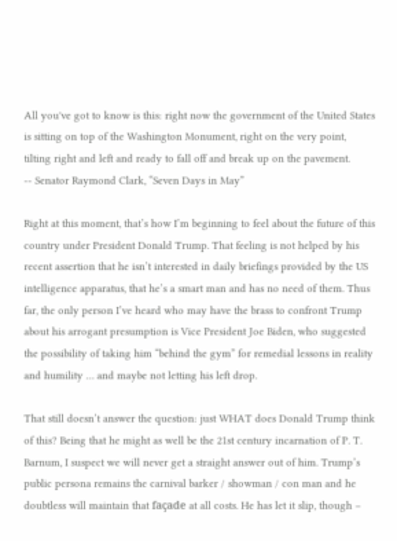All you've got to know is this: right now the government of the United States is sitting on top of the Washington Monument, right on the very point, tilting right and left and ready to fall off and break up on the pavement.
-- Senator Raymond Clark, “Seven Days in May”

Right at this moment, that’s how I’m beginning to feel about the future of this country under President Donald Trump. That feeling is not helped by his recent assertion that he isn’t interested in daily briefings provided by the US intelligence apparatus, that he’s a smart man and has no need of them. Thus far, the only person I’ve heard who may have the brass to confront Trump about his arrogant presumption is Vice President Joe Biden, who suggested the possibility of taking him “behind the gym” for remedial lessons in reality and humility … and maybe not letting his left drop.

That still doesn’t answer the question: just WHAT does Donald Trump think of this? Being that he might as well be the 21st century incarnation of P. T. Barnum, I suspect we will never get a straight answer out of him. Trump’s public persona remains the carnival barker / showman / con man and he doubtless will maintain that façade at all costs. He has let it slip, though –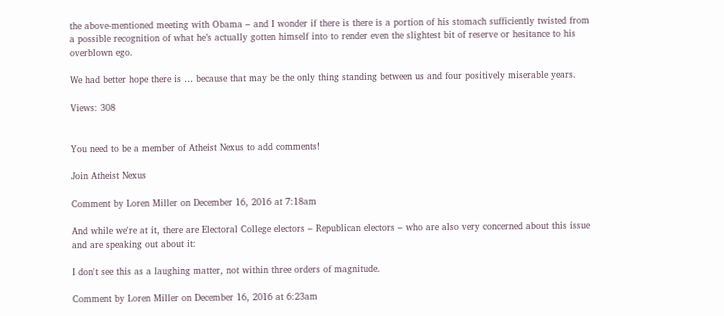the above-mentioned meeting with Obama – and I wonder if there is there is a portion of his stomach sufficiently twisted from a possible recognition of what he’s actually gotten himself into to render even the slightest bit of reserve or hesitance to his overblown ego.

We had better hope there is … because that may be the only thing standing between us and four positively miserable years.

Views: 308


You need to be a member of Atheist Nexus to add comments!

Join Atheist Nexus

Comment by Loren Miller on December 16, 2016 at 7:18am

And while we're at it, there are Electoral College electors – Republican electors – who are also very concerned about this issue and are speaking out about it:

I don't see this as a laughing matter, not within three orders of magnitude.

Comment by Loren Miller on December 16, 2016 at 6:23am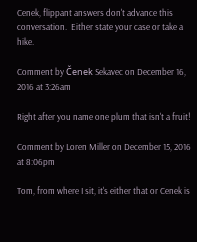Cenek, flippant answers don't advance this conversation.  Either state your case or take a hike.

Comment by Čenek Sekavec on December 16, 2016 at 3:26am

Right after you name one plum that isn't a fruit!

Comment by Loren Miller on December 15, 2016 at 8:06pm

Tom, from where I sit, it's either that or Cenek is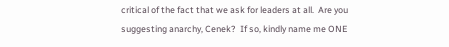critical of the fact that we ask for leaders at all.  Are you suggesting anarchy, Cenek?  If so, kindly name me ONE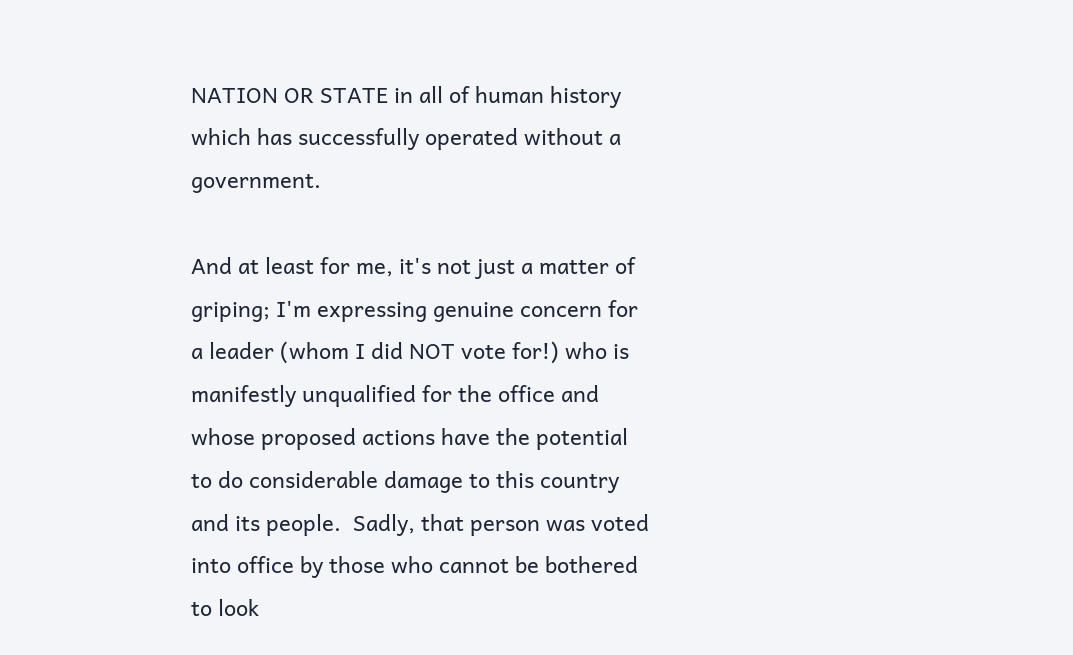NATION OR STATE in all of human history which has successfully operated without a government.

And at least for me, it's not just a matter of griping; I'm expressing genuine concern for a leader (whom I did NOT vote for!) who is manifestly unqualified for the office and whose proposed actions have the potential to do considerable damage to this country and its people.  Sadly, that person was voted into office by those who cannot be bothered to look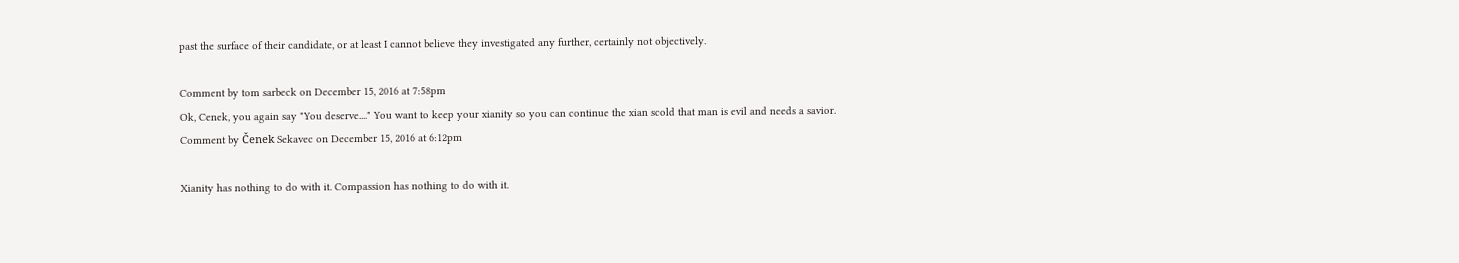past the surface of their candidate, or at least I cannot believe they investigated any further, certainly not objectively.

Comment by tom sarbeck on December 15, 2016 at 7:58pm
Ok, Cenek, you again say "You deserve...." You want to keep your xianity so you can continue the xian scold that man is evil and needs a savior.
Comment by Čenek Sekavec on December 15, 2016 at 6:12pm

Xianity has nothing to do with it. Compassion has nothing to do with it.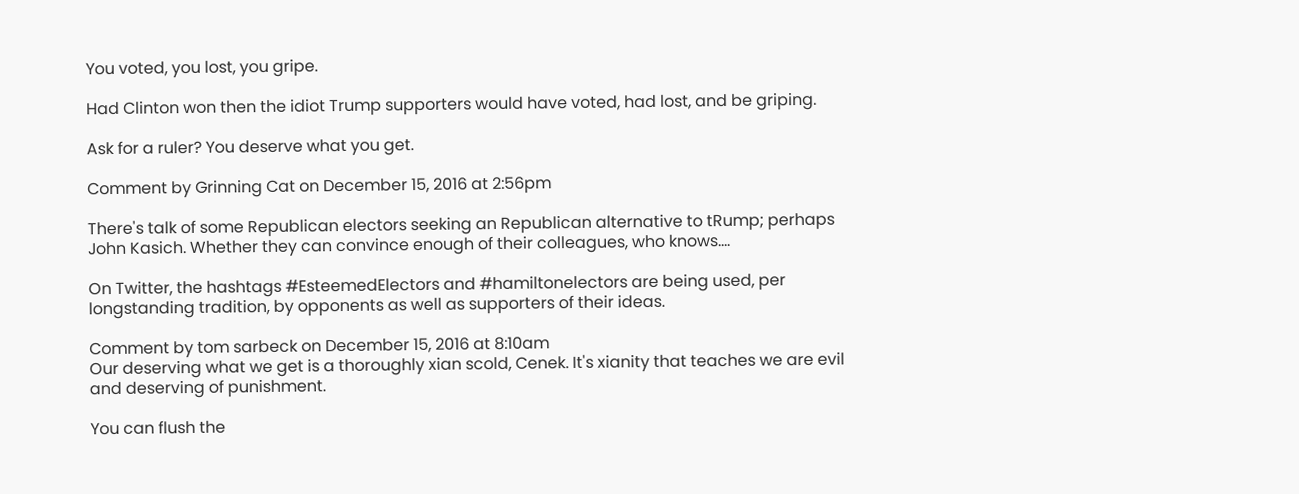You voted, you lost, you gripe.

Had Clinton won then the idiot Trump supporters would have voted, had lost, and be griping.

Ask for a ruler? You deserve what you get.

Comment by Grinning Cat on December 15, 2016 at 2:56pm

There's talk of some Republican electors seeking an Republican alternative to tRump; perhaps John Kasich. Whether they can convince enough of their colleagues, who knows....

On Twitter, the hashtags #EsteemedElectors and #hamiltonelectors are being used, per longstanding tradition, by opponents as well as supporters of their ideas.

Comment by tom sarbeck on December 15, 2016 at 8:10am
Our deserving what we get is a thoroughly xian scold, Cenek. It's xianity that teaches we are evil and deserving of punishment.

You can flush the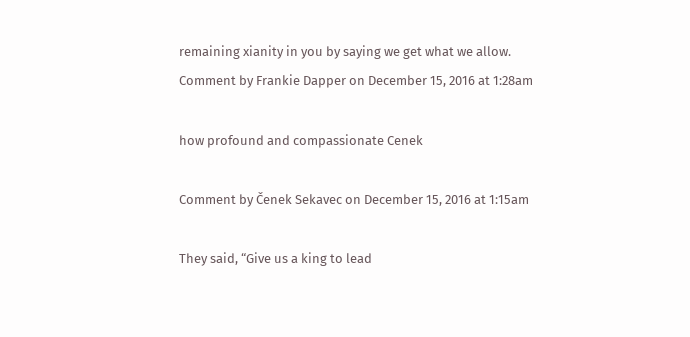remaining xianity in you by saying we get what we allow.
Comment by Frankie Dapper on December 15, 2016 at 1:28am

how profound and compassionate Cenek

Comment by Čenek Sekavec on December 15, 2016 at 1:15am

They said, “Give us a king to lead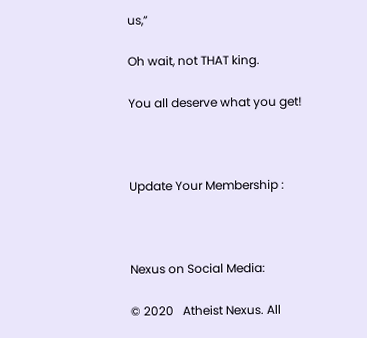us,”

Oh wait, not THAT king.

You all deserve what you get!



Update Your Membership :



Nexus on Social Media:

© 2020   Atheist Nexus. All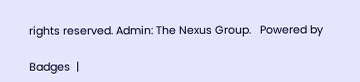rights reserved. Admin: The Nexus Group.   Powered by

Badges  |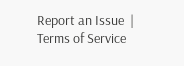Report an Issue  |  Terms of Service